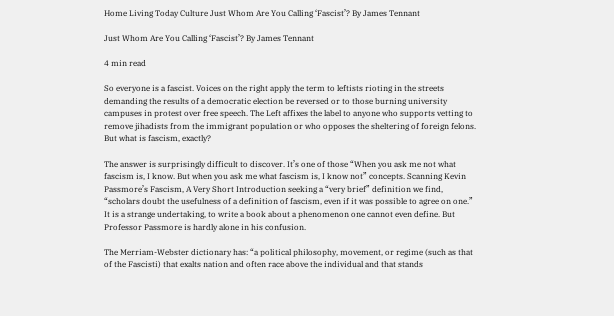Home Living Today Culture Just Whom Are You Calling ‘Fascist’? By James Tennant

Just Whom Are You Calling ‘Fascist’? By James Tennant

4 min read

So everyone is a fascist. Voices on the right apply the term to leftists rioting in the streets demanding the results of a democratic election be reversed or to those burning university campuses in protest over free speech. The Left affixes the label to anyone who supports vetting to remove jihadists from the immigrant population or who opposes the sheltering of foreign felons. But what is fascism, exactly?

The answer is surprisingly difficult to discover. It’s one of those “When you ask me not what fascism is, I know. But when you ask me what fascism is, I know not” concepts. Scanning Kevin Passmore’s Fascism, A Very Short Introduction seeking a “very brief” definition we find, “scholars doubt the usefulness of a definition of fascism, even if it was possible to agree on one.” It is a strange undertaking, to write a book about a phenomenon one cannot even define. But Professor Passmore is hardly alone in his confusion.

The Merriam-Webster dictionary has: “a political philosophy, movement, or regime (such as that of the Fascisti) that exalts nation and often race above the individual and that stands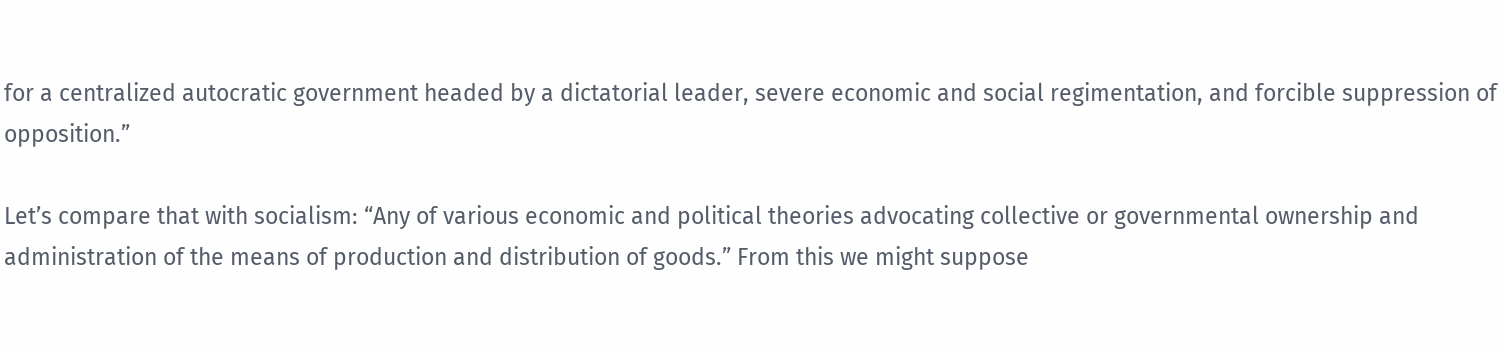for a centralized autocratic government headed by a dictatorial leader, severe economic and social regimentation, and forcible suppression of opposition.”

Let’s compare that with socialism: “Any of various economic and political theories advocating collective or governmental ownership and administration of the means of production and distribution of goods.” From this we might suppose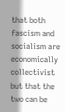that both fascism and socialism are economically collectivist but that the two can be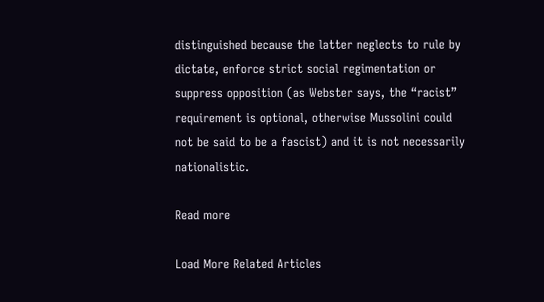distinguished because the latter neglects to rule by dictate, enforce strict social regimentation or suppress opposition (as Webster says, the “racist” requirement is optional, otherwise Mussolini could not be said to be a fascist) and it is not necessarily nationalistic.

Read more

Load More Related Articles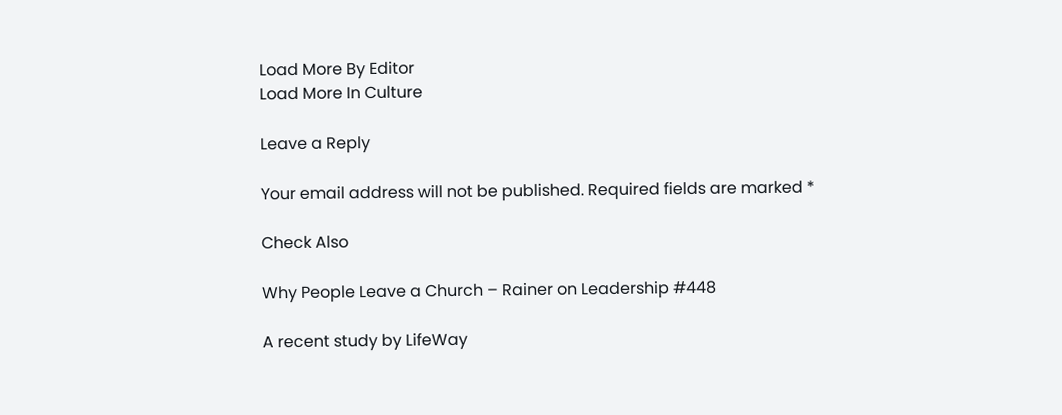Load More By Editor
Load More In Culture

Leave a Reply

Your email address will not be published. Required fields are marked *

Check Also

Why People Leave a Church – Rainer on Leadership #448

A recent study by LifeWay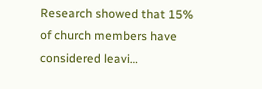Research showed that 15% of church members have considered leavi…